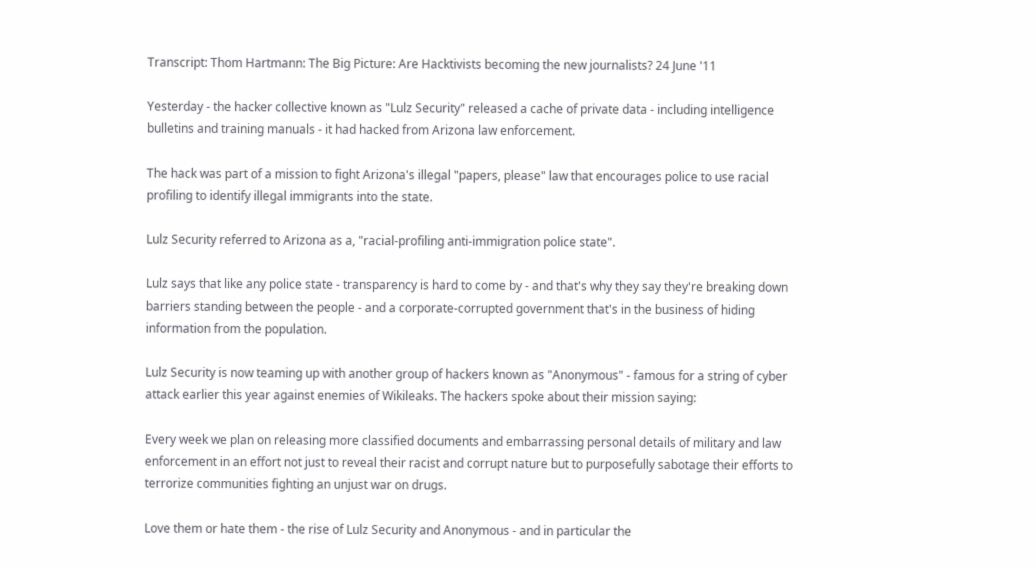Transcript: Thom Hartmann: The Big Picture: Are Hacktivists becoming the new journalists? 24 June '11

Yesterday - the hacker collective known as "Lulz Security" released a cache of private data - including intelligence bulletins and training manuals - it had hacked from Arizona law enforcement.

The hack was part of a mission to fight Arizona's illegal "papers, please" law that encourages police to use racial profiling to identify illegal immigrants into the state.

Lulz Security referred to Arizona as a, "racial-profiling anti-immigration police state".

Lulz says that like any police state - transparency is hard to come by - and that's why they say they're breaking down barriers standing between the people - and a corporate-corrupted government that's in the business of hiding information from the population.

Lulz Security is now teaming up with another group of hackers known as "Anonymous" - famous for a string of cyber attack earlier this year against enemies of Wikileaks. The hackers spoke about their mission saying:

Every week we plan on releasing more classified documents and embarrassing personal details of military and law enforcement in an effort not just to reveal their racist and corrupt nature but to purposefully sabotage their efforts to terrorize communities fighting an unjust war on drugs.

Love them or hate them - the rise of Lulz Security and Anonymous - and in particular the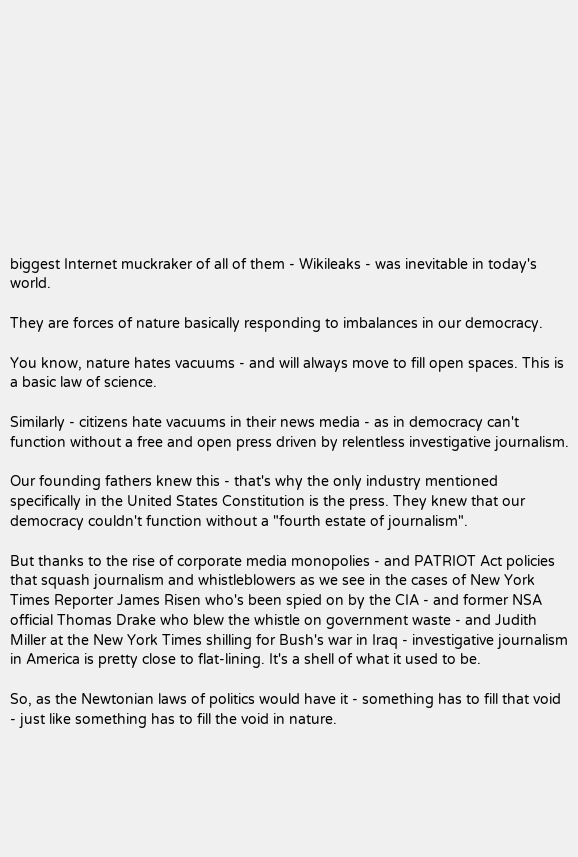biggest Internet muckraker of all of them - Wikileaks - was inevitable in today's world.

They are forces of nature basically responding to imbalances in our democracy.

You know, nature hates vacuums - and will always move to fill open spaces. This is a basic law of science.

Similarly - citizens hate vacuums in their news media - as in democracy can't function without a free and open press driven by relentless investigative journalism.

Our founding fathers knew this - that's why the only industry mentioned specifically in the United States Constitution is the press. They knew that our democracy couldn't function without a "fourth estate of journalism".

But thanks to the rise of corporate media monopolies - and PATRIOT Act policies that squash journalism and whistleblowers as we see in the cases of New York Times Reporter James Risen who's been spied on by the CIA - and former NSA official Thomas Drake who blew the whistle on government waste - and Judith Miller at the New York Times shilling for Bush's war in Iraq - investigative journalism in America is pretty close to flat-lining. It's a shell of what it used to be.

So, as the Newtonian laws of politics would have it - something has to fill that void - just like something has to fill the void in nature.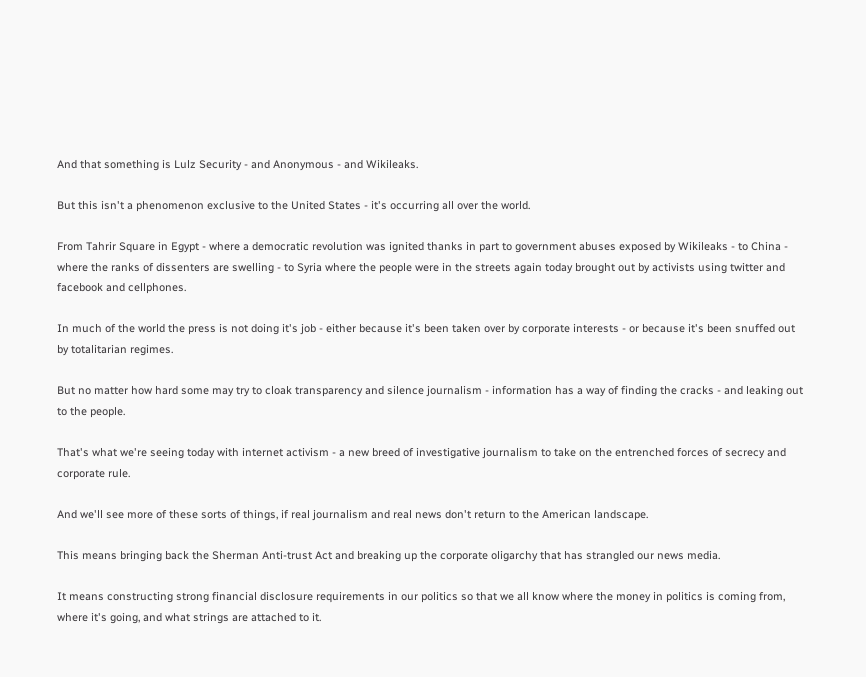And that something is Lulz Security - and Anonymous - and Wikileaks.

But this isn't a phenomenon exclusive to the United States - it's occurring all over the world.

From Tahrir Square in Egypt - where a democratic revolution was ignited thanks in part to government abuses exposed by Wikileaks - to China - where the ranks of dissenters are swelling - to Syria where the people were in the streets again today brought out by activists using twitter and facebook and cellphones.

In much of the world the press is not doing it's job - either because it's been taken over by corporate interests - or because it's been snuffed out by totalitarian regimes.

But no matter how hard some may try to cloak transparency and silence journalism - information has a way of finding the cracks - and leaking out to the people.

That's what we're seeing today with internet activism - a new breed of investigative journalism to take on the entrenched forces of secrecy and corporate rule.

And we'll see more of these sorts of things, if real journalism and real news don't return to the American landscape.

This means bringing back the Sherman Anti-trust Act and breaking up the corporate oligarchy that has strangled our news media.

It means constructing strong financial disclosure requirements in our politics so that we all know where the money in politics is coming from, where it's going, and what strings are attached to it.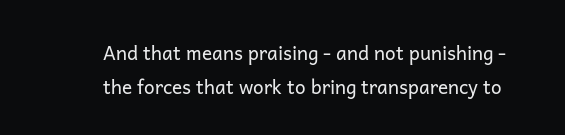And that means praising - and not punishing - the forces that work to bring transparency to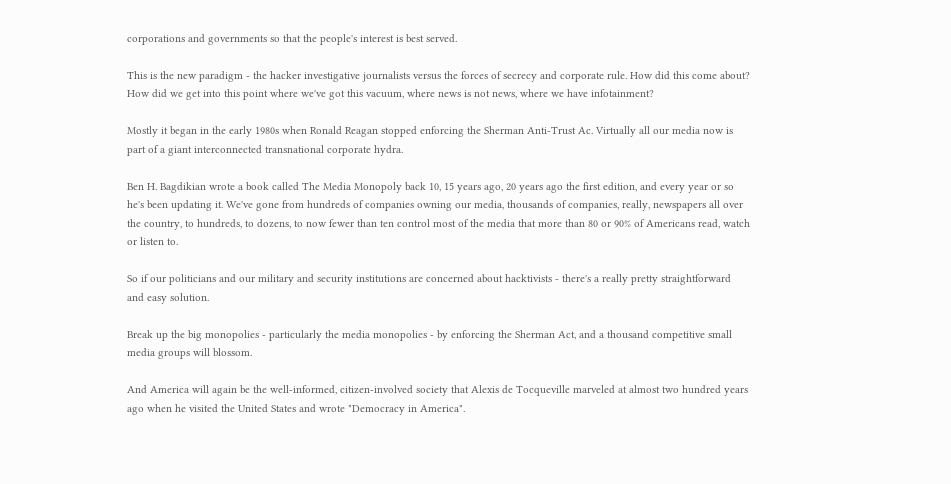corporations and governments so that the people's interest is best served.

This is the new paradigm - the hacker investigative journalists versus the forces of secrecy and corporate rule. How did this come about? How did we get into this point where we've got this vacuum, where news is not news, where we have infotainment?

Mostly it began in the early 1980s when Ronald Reagan stopped enforcing the Sherman Anti-Trust Ac. Virtually all our media now is part of a giant interconnected transnational corporate hydra.

Ben H. Bagdikian wrote a book called The Media Monopoly back 10, 15 years ago, 20 years ago the first edition, and every year or so he's been updating it. We've gone from hundreds of companies owning our media, thousands of companies, really, newspapers all over the country, to hundreds, to dozens, to now fewer than ten control most of the media that more than 80 or 90% of Americans read, watch or listen to.

So if our politicians and our military and security institutions are concerned about hacktivists - there's a really pretty straightforward and easy solution.

Break up the big monopolies - particularly the media monopolies - by enforcing the Sherman Act, and a thousand competitive small media groups will blossom.

And America will again be the well-informed, citizen-involved society that Alexis de Tocqueville marveled at almost two hundred years ago when he visited the United States and wrote "Democracy in America".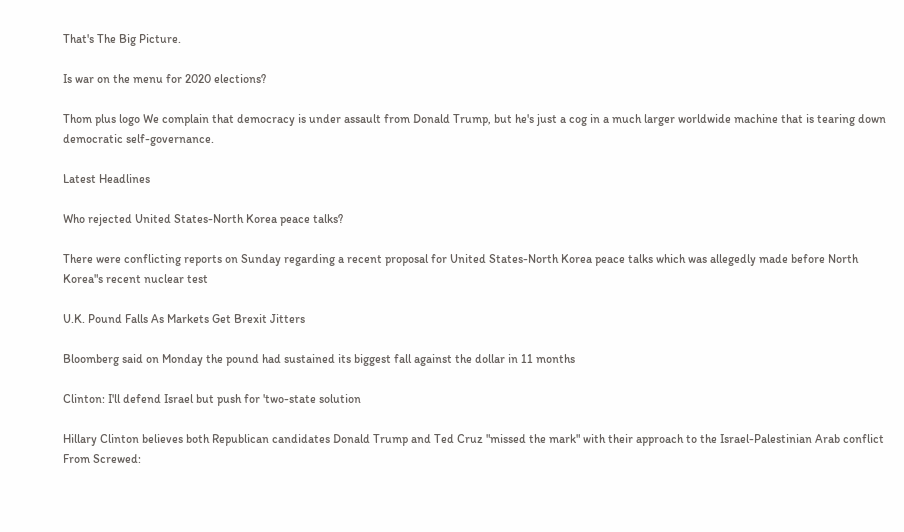That's The Big Picture.

Is war on the menu for 2020 elections?

Thom plus logo We complain that democracy is under assault from Donald Trump, but he's just a cog in a much larger worldwide machine that is tearing down democratic self-governance.

Latest Headlines

Who rejected United States-North Korea peace talks?

There were conflicting reports on Sunday regarding a recent proposal for United States-North Korea peace talks which was allegedly made before North Korea"s recent nuclear test

U.K. Pound Falls As Markets Get Brexit Jitters

Bloomberg said on Monday the pound had sustained its biggest fall against the dollar in 11 months

Clinton: I'll defend Israel but push for 'two-state solution

Hillary Clinton believes both Republican candidates Donald Trump and Ted Cruz "missed the mark" with their approach to the Israel-Palestinian Arab conflict
From Screwed: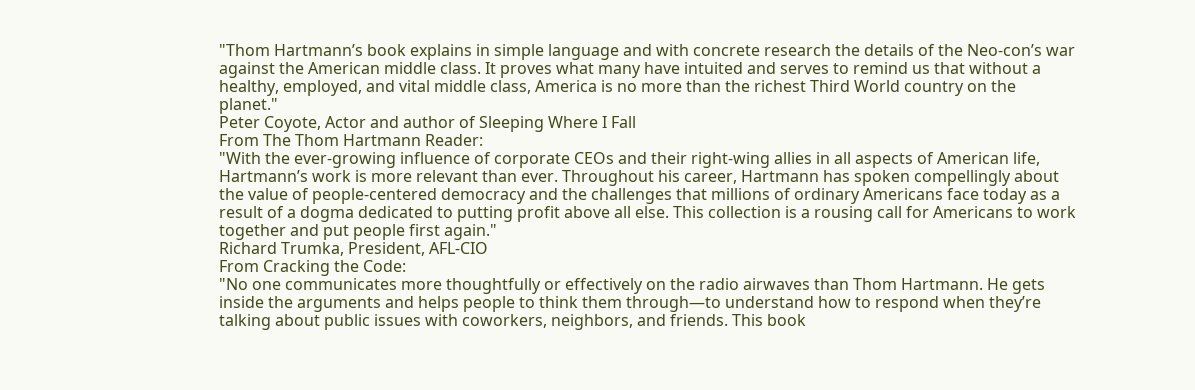"Thom Hartmann’s book explains in simple language and with concrete research the details of the Neo-con’s war against the American middle class. It proves what many have intuited and serves to remind us that without a healthy, employed, and vital middle class, America is no more than the richest Third World country on the planet."
Peter Coyote, Actor and author of Sleeping Where I Fall
From The Thom Hartmann Reader:
"With the ever-growing influence of corporate CEOs and their right-wing allies in all aspects of American life, Hartmann’s work is more relevant than ever. Throughout his career, Hartmann has spoken compellingly about the value of people-centered democracy and the challenges that millions of ordinary Americans face today as a result of a dogma dedicated to putting profit above all else. This collection is a rousing call for Americans to work together and put people first again."
Richard Trumka, President, AFL-CIO
From Cracking the Code:
"No one communicates more thoughtfully or effectively on the radio airwaves than Thom Hartmann. He gets inside the arguments and helps people to think them through—to understand how to respond when they’re talking about public issues with coworkers, neighbors, and friends. This book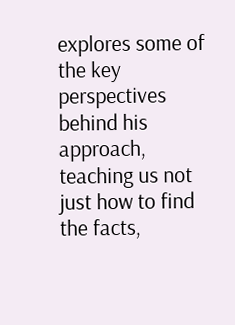explores some of the key perspectives behind his approach, teaching us not just how to find the facts,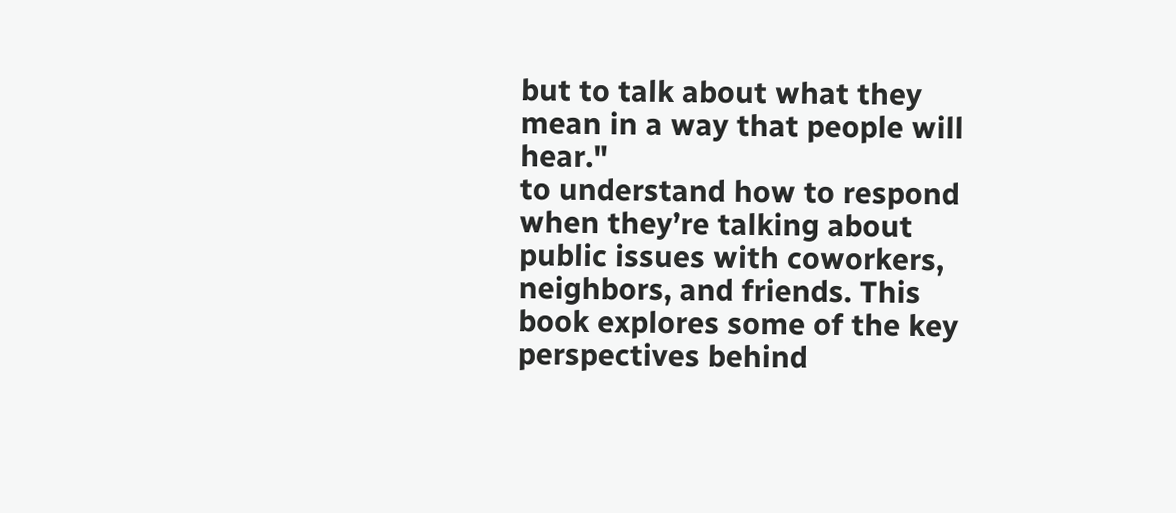but to talk about what they mean in a way that people will hear."
to understand how to respond when they’re talking about public issues with coworkers, neighbors, and friends. This book explores some of the key perspectives behind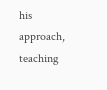his approach, teaching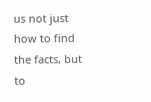us not just how to find the facts, but to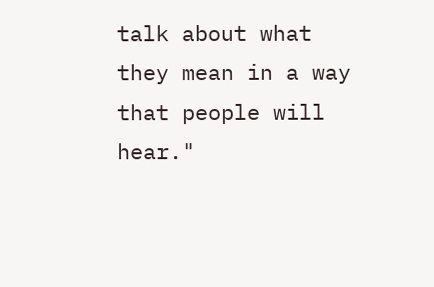talk about what they mean in a way that people will hear."